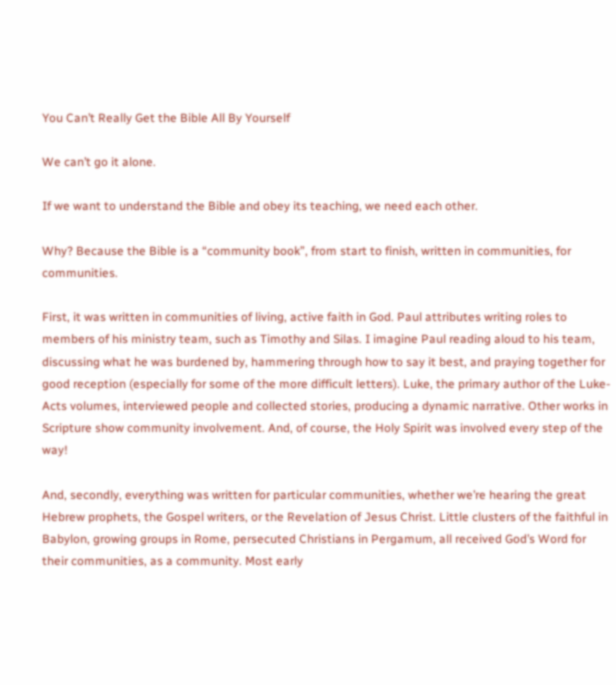You Can’t Really Get the Bible All By Yourself

We can’t go it alone.

If we want to understand the Bible and obey its teaching, we need each other.

Why? Because the Bible is a “community book”, from start to finish, written in communities, for communities.

First, it was written in communities of living, active faith in God. Paul attributes writing roles to members of his ministry team, such as Timothy and Silas. I imagine Paul reading aloud to his team, discussing what he was burdened by, hammering through how to say it best, and praying together for good reception (especially for some of the more difficult letters). Luke, the primary author of the Luke-Acts volumes, interviewed people and collected stories, producing a dynamic narrative. Other works in Scripture show community involvement. And, of course, the Holy Spirit was involved every step of the way!

And, secondly, everything was written for particular communities, whether we’re hearing the great Hebrew prophets, the Gospel writers, or the Revelation of Jesus Christ. Little clusters of the faithful in Babylon, growing groups in Rome, persecuted Christians in Pergamum, all received God’s Word for their communities, as a community. Most early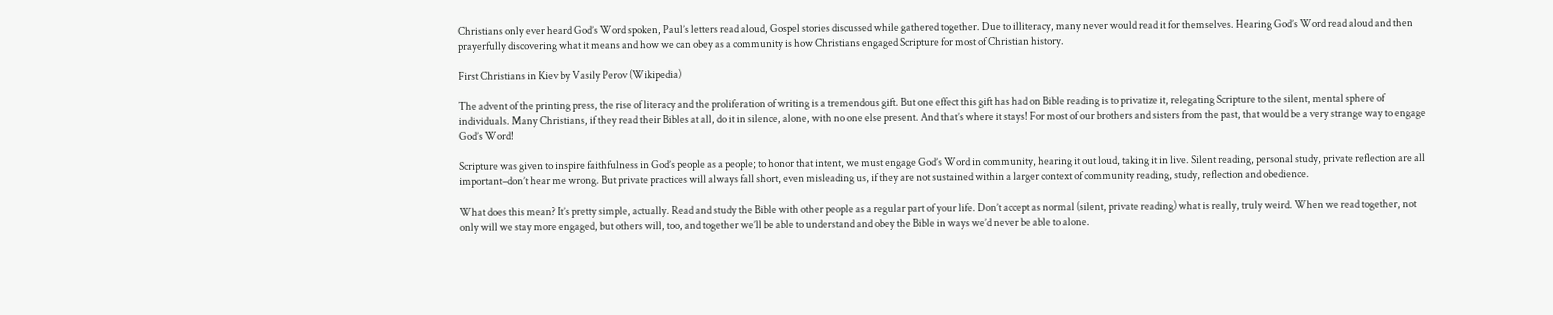Christians only ever heard God’s Word spoken, Paul’s letters read aloud, Gospel stories discussed while gathered together. Due to illiteracy, many never would read it for themselves. Hearing God’s Word read aloud and then prayerfully discovering what it means and how we can obey as a community is how Christians engaged Scripture for most of Christian history.

First Christians in Kiev by Vasily Perov (Wikipedia)

The advent of the printing press, the rise of literacy and the proliferation of writing is a tremendous gift. But one effect this gift has had on Bible reading is to privatize it, relegating Scripture to the silent, mental sphere of individuals. Many Christians, if they read their Bibles at all, do it in silence, alone, with no one else present. And that’s where it stays! For most of our brothers and sisters from the past, that would be a very strange way to engage God’s Word!

Scripture was given to inspire faithfulness in God’s people as a people; to honor that intent, we must engage God’s Word in community, hearing it out loud, taking it in live. Silent reading, personal study, private reflection are all important–don’t hear me wrong. But private practices will always fall short, even misleading us, if they are not sustained within a larger context of community reading, study, reflection and obedience.

What does this mean? It’s pretty simple, actually. Read and study the Bible with other people as a regular part of your life. Don’t accept as normal (silent, private reading) what is really, truly weird. When we read together, not only will we stay more engaged, but others will, too, and together we’ll be able to understand and obey the Bible in ways we’d never be able to alone.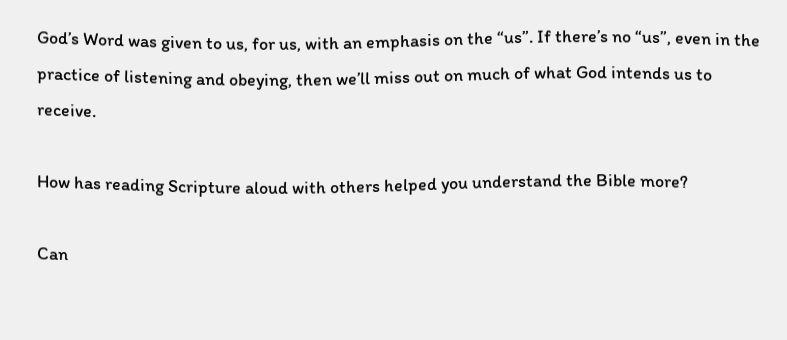God’s Word was given to us, for us, with an emphasis on the “us”. If there’s no “us”, even in the practice of listening and obeying, then we’ll miss out on much of what God intends us to receive.

How has reading Scripture aloud with others helped you understand the Bible more?

Can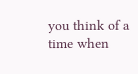you think of a time when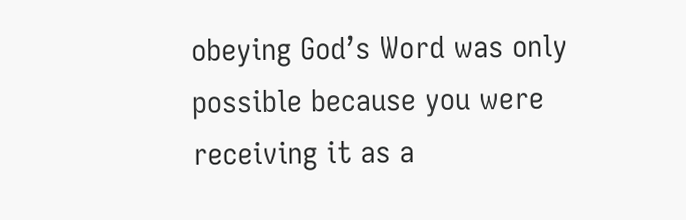obeying God’s Word was only possible because you were receiving it as a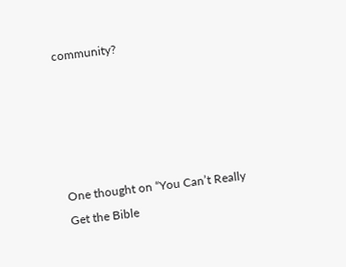community?





One thought on “You Can’t Really Get the Bible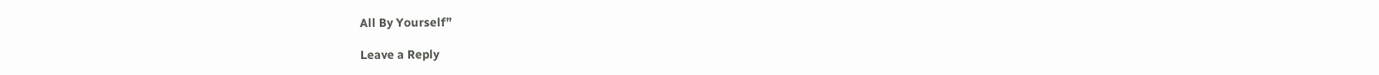All By Yourself”

Leave a Reply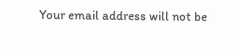Your email address will not be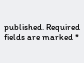published. Required fields are marked *